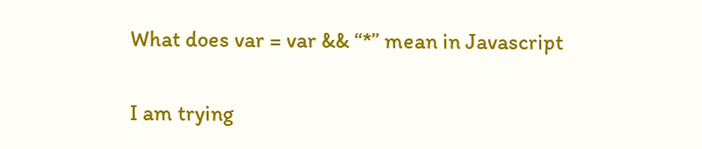What does var = var && “*” mean in Javascript

I am trying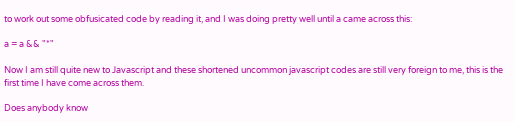to work out some obfusicated code by reading it, and I was doing pretty well until a came across this:

a = a && "*"

Now I am still quite new to Javascript and these shortened uncommon javascript codes are still very foreign to me, this is the first time I have come across them.

Does anybody know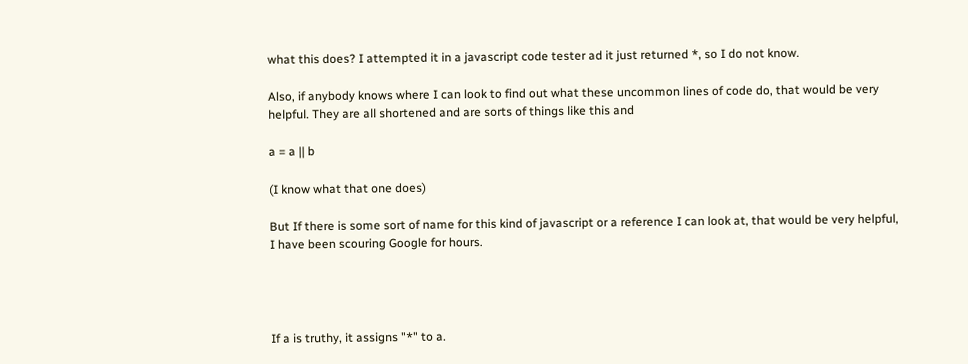what this does? I attempted it in a javascript code tester ad it just returned *, so I do not know.

Also, if anybody knows where I can look to find out what these uncommon lines of code do, that would be very helpful. They are all shortened and are sorts of things like this and

a = a || b

(I know what that one does)

But If there is some sort of name for this kind of javascript or a reference I can look at, that would be very helpful, I have been scouring Google for hours.




If a is truthy, it assigns "*" to a.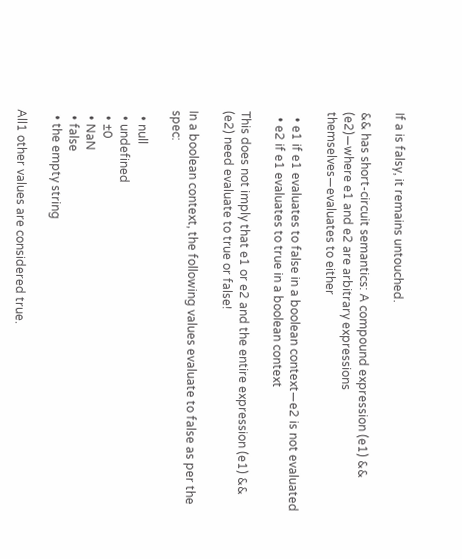If a is falsy, it remains untouched.

&& has short-circuit semantics: A compound expression (e1) && (e2)—where e1 and e2 are arbitrary expressions themselves—evaluates to either

  • e1 if e1 evaluates to false in a boolean context—e2 is not evaluated
  • e2 if e1 evaluates to true in a boolean context

This does not imply that e1 or e2 and the entire expression (e1) && (e2) need evaluate to true or false!

In a boolean context, the following values evaluate to false as per the spec:

  • null
  • undefined
  • ±0
  • NaN
  • false
  • the empty string

All1 other values are considered true.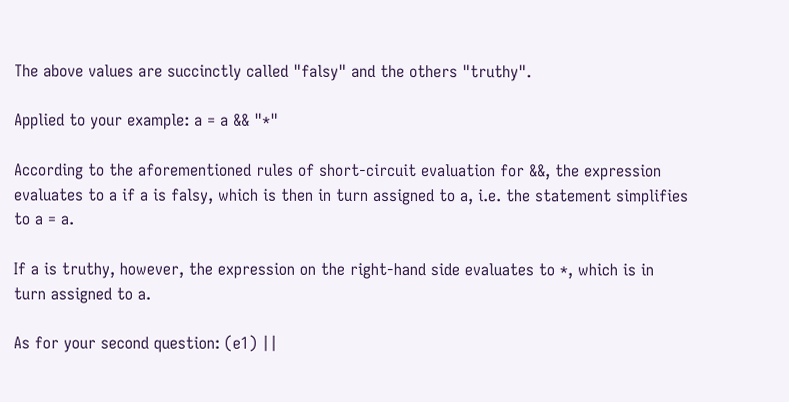The above values are succinctly called "falsy" and the others "truthy".

Applied to your example: a = a && "*"

According to the aforementioned rules of short-circuit evaluation for &&, the expression evaluates to a if a is falsy, which is then in turn assigned to a, i.e. the statement simplifies to a = a.

If a is truthy, however, the expression on the right-hand side evaluates to *, which is in turn assigned to a.

As for your second question: (e1) ||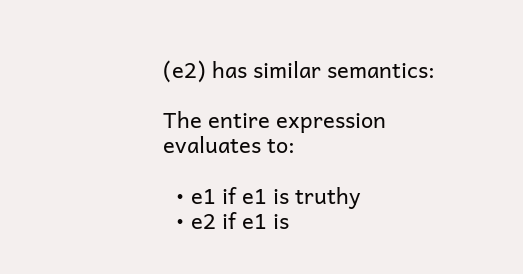(e2) has similar semantics:

The entire expression evaluates to:

  • e1 if e1 is truthy
  • e2 if e1 is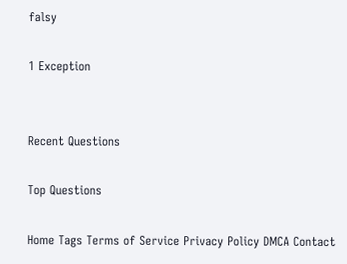falsy

1 Exception


Recent Questions

Top Questions

Home Tags Terms of Service Privacy Policy DMCA Contact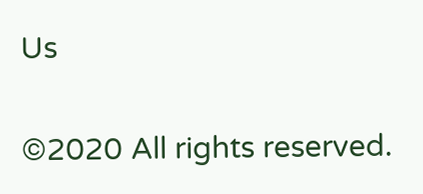Us

©2020 All rights reserved.